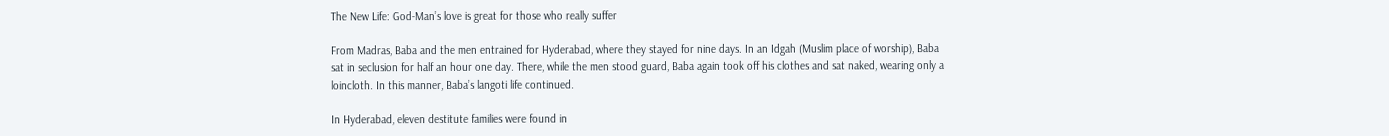The New Life: God-Man’s love is great for those who really suffer

From Madras, Baba and the men entrained for Hyderabad, where they stayed for nine days. In an Idgah (Muslim place of worship), Baba sat in seclusion for half an hour one day. There, while the men stood guard, Baba again took off his clothes and sat naked, wearing only a loincloth. In this manner, Baba’s langoti life continued.

In Hyderabad, eleven destitute families were found in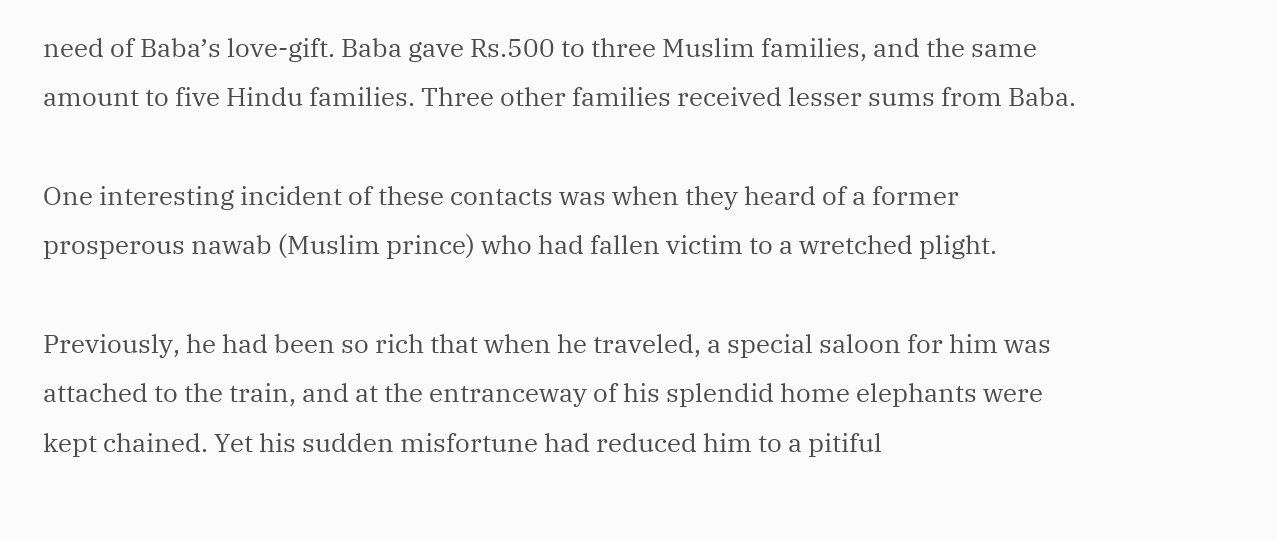need of Baba’s love-gift. Baba gave Rs.500 to three Muslim families, and the same amount to five Hindu families. Three other families received lesser sums from Baba.

One interesting incident of these contacts was when they heard of a former prosperous nawab (Muslim prince) who had fallen victim to a wretched plight.

Previously, he had been so rich that when he traveled, a special saloon for him was attached to the train, and at the entranceway of his splendid home elephants were kept chained. Yet his sudden misfortune had reduced him to a pitiful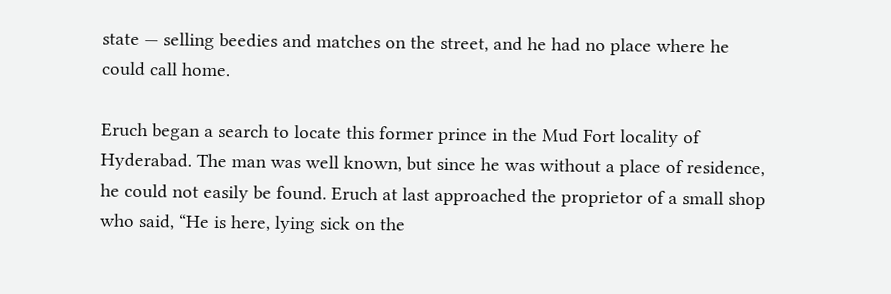state — selling beedies and matches on the street, and he had no place where he could call home.

Eruch began a search to locate this former prince in the Mud Fort locality of Hyderabad. The man was well known, but since he was without a place of residence, he could not easily be found. Eruch at last approached the proprietor of a small shop who said, “He is here, lying sick on the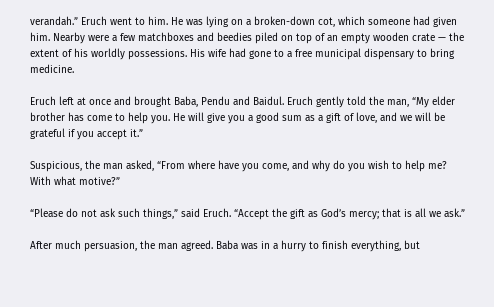verandah.” Eruch went to him. He was lying on a broken-down cot, which someone had given him. Nearby were a few matchboxes and beedies piled on top of an empty wooden crate — the extent of his worldly possessions. His wife had gone to a free municipal dispensary to bring medicine.

Eruch left at once and brought Baba, Pendu and Baidul. Eruch gently told the man, “My elder brother has come to help you. He will give you a good sum as a gift of love, and we will be grateful if you accept it.”

Suspicious, the man asked, “From where have you come, and why do you wish to help me? With what motive?”

“Please do not ask such things,” said Eruch. “Accept the gift as God’s mercy; that is all we ask.”

After much persuasion, the man agreed. Baba was in a hurry to finish everything, but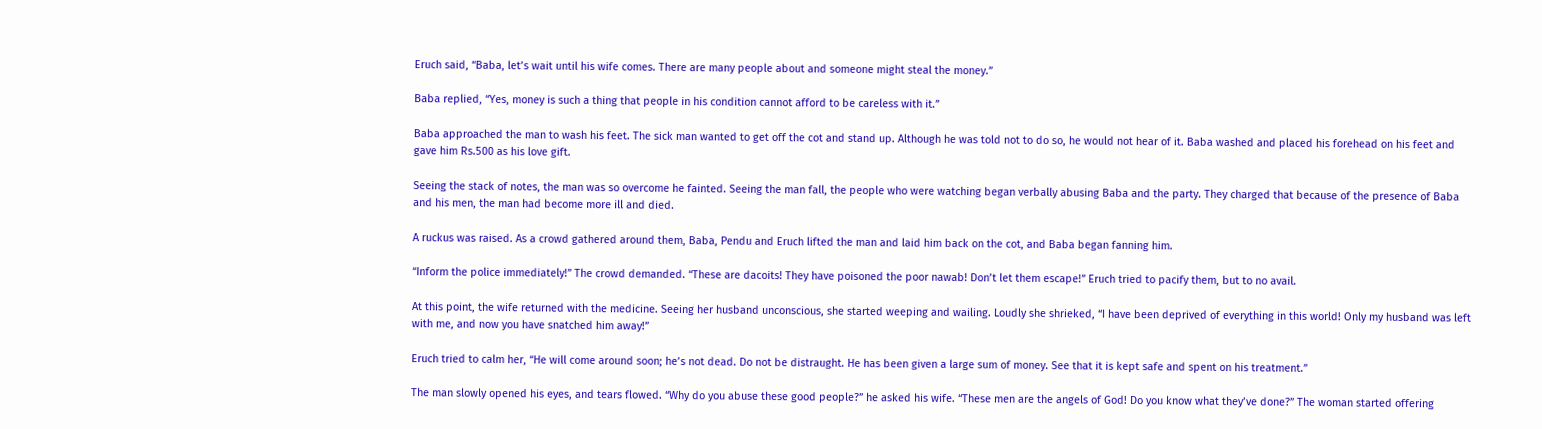Eruch said, “Baba, let’s wait until his wife comes. There are many people about and someone might steal the money.”

Baba replied, “Yes, money is such a thing that people in his condition cannot afford to be careless with it.”

Baba approached the man to wash his feet. The sick man wanted to get off the cot and stand up. Although he was told not to do so, he would not hear of it. Baba washed and placed his forehead on his feet and gave him Rs.500 as his love gift.

Seeing the stack of notes, the man was so overcome he fainted. Seeing the man fall, the people who were watching began verbally abusing Baba and the party. They charged that because of the presence of Baba and his men, the man had become more ill and died.

A ruckus was raised. As a crowd gathered around them, Baba, Pendu and Eruch lifted the man and laid him back on the cot, and Baba began fanning him.

“Inform the police immediately!” The crowd demanded. “These are dacoits! They have poisoned the poor nawab! Don’t let them escape!” Eruch tried to pacify them, but to no avail.

At this point, the wife returned with the medicine. Seeing her husband unconscious, she started weeping and wailing. Loudly she shrieked, “I have been deprived of everything in this world! Only my husband was left with me, and now you have snatched him away!”

Eruch tried to calm her, “He will come around soon; he’s not dead. Do not be distraught. He has been given a large sum of money. See that it is kept safe and spent on his treatment.”

The man slowly opened his eyes, and tears flowed. “Why do you abuse these good people?” he asked his wife. “These men are the angels of God! Do you know what they’ve done?” The woman started offering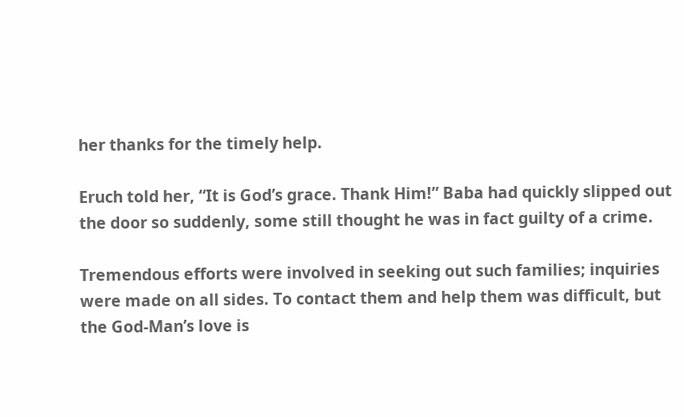her thanks for the timely help.

Eruch told her, “It is God’s grace. Thank Him!” Baba had quickly slipped out the door so suddenly, some still thought he was in fact guilty of a crime.

Tremendous efforts were involved in seeking out such families; inquiries were made on all sides. To contact them and help them was difficult, but the God-Man’s love is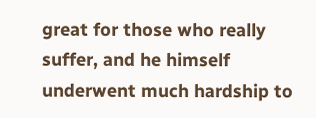great for those who really suffer, and he himself underwent much hardship to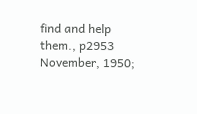find and help them., p2953
November, 1950;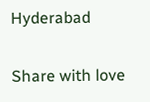Hyderabad

Share with love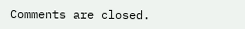Comments are closed.